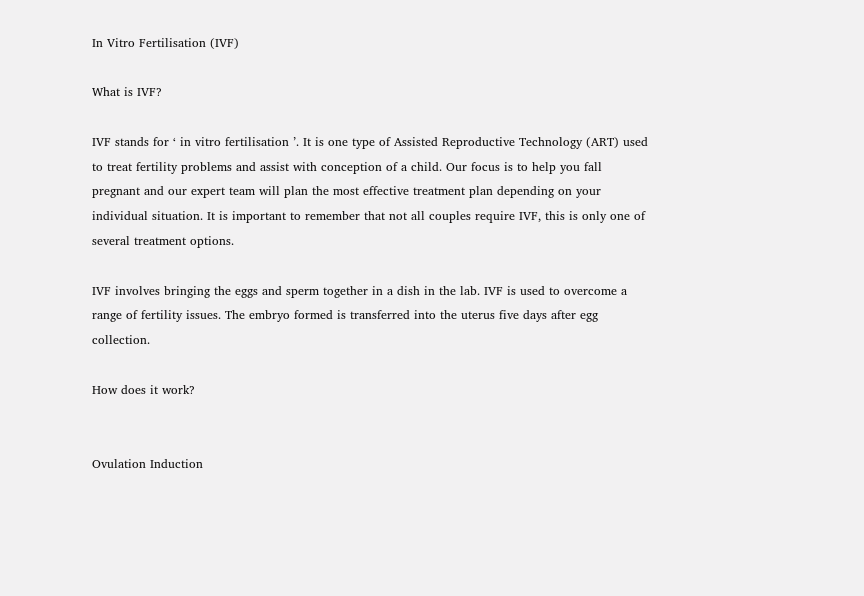In Vitro Fertilisation (IVF)

What is IVF?

IVF stands for ‘ in vitro fertilisation ’. It is one type of Assisted Reproductive Technology (ART) used to treat fertility problems and assist with conception of a child. Our focus is to help you fall pregnant and our expert team will plan the most effective treatment plan depending on your individual situation. It is important to remember that not all couples require IVF, this is only one of several treatment options.

IVF involves bringing the eggs and sperm together in a dish in the lab. IVF is used to overcome a range of fertility issues. The embryo formed is transferred into the uterus five days after egg collection.

How does it work?


Ovulation Induction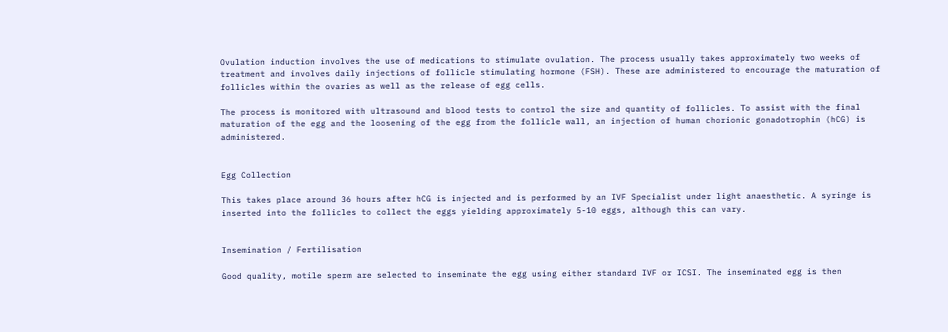Ovulation induction involves the use of medications to stimulate ovulation. The process usually takes approximately two weeks of treatment and involves daily injections of follicle stimulating hormone (FSH). These are administered to encourage the maturation of follicles within the ovaries as well as the release of egg cells.

The process is monitored with ultrasound and blood tests to control the size and quantity of follicles. To assist with the final maturation of the egg and the loosening of the egg from the follicle wall, an injection of human chorionic gonadotrophin (hCG) is administered.


Egg Collection

This takes place around 36 hours after hCG is injected and is performed by an IVF Specialist under light anaesthetic. A syringe is inserted into the follicles to collect the eggs yielding approximately 5-10 eggs, although this can vary.


Insemination / Fertilisation

Good quality, motile sperm are selected to inseminate the egg using either standard IVF or ICSI. The inseminated egg is then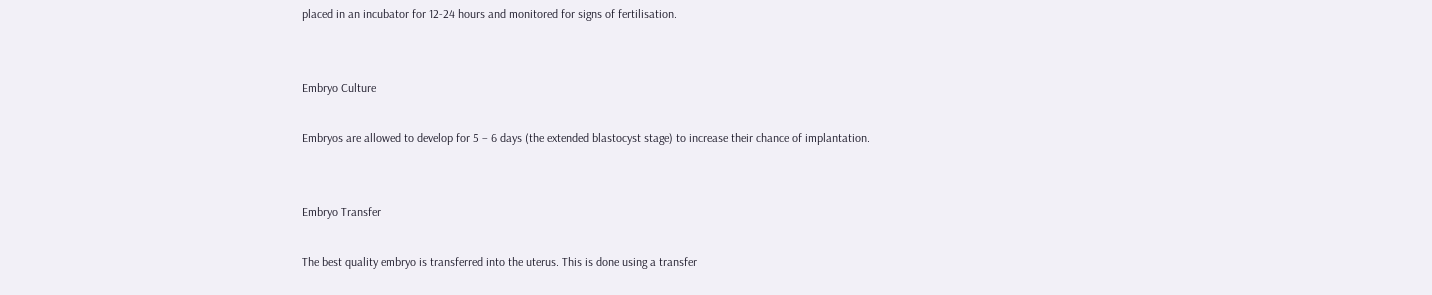placed in an incubator for 12-24 hours and monitored for signs of fertilisation.


Embryo Culture

Embryos are allowed to develop for 5 – 6 days (the extended blastocyst stage) to increase their chance of implantation.


Embryo Transfer

The best quality embryo is transferred into the uterus. This is done using a transfer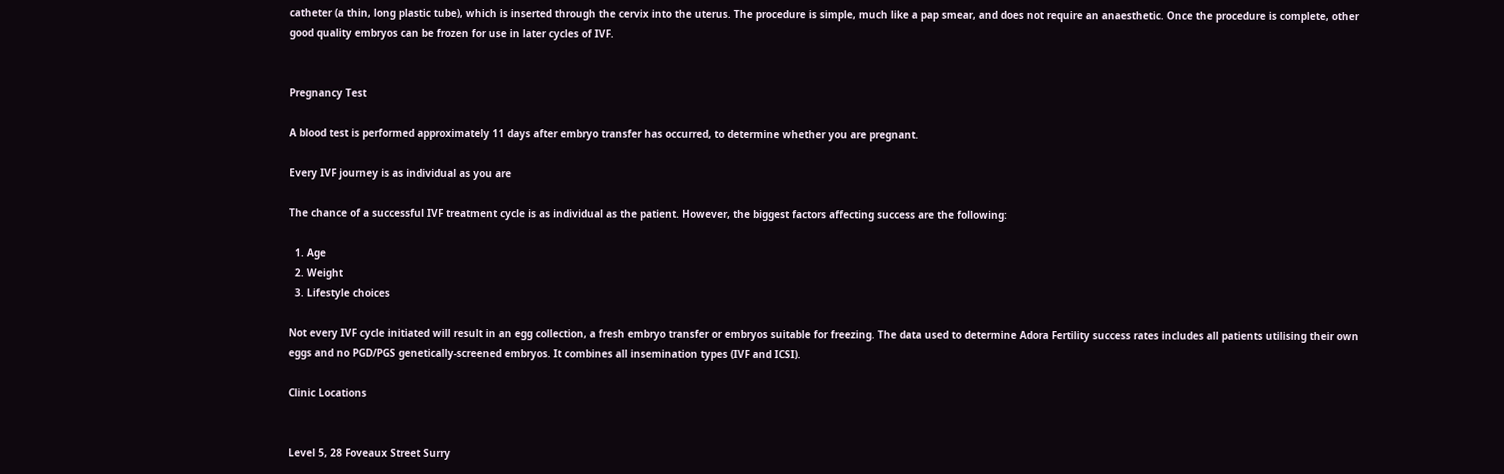catheter (a thin, long plastic tube), which is inserted through the cervix into the uterus. The procedure is simple, much like a pap smear, and does not require an anaesthetic. Once the procedure is complete, other good quality embryos can be frozen for use in later cycles of IVF.


Pregnancy Test

A blood test is performed approximately 11 days after embryo transfer has occurred, to determine whether you are pregnant.

Every IVF journey is as individual as you are

The chance of a successful IVF treatment cycle is as individual as the patient. However, the biggest factors affecting success are the following:

  1. Age
  2. Weight
  3. Lifestyle choices

Not every IVF cycle initiated will result in an egg collection, a fresh embryo transfer or embryos suitable for freezing. The data used to determine Adora Fertility success rates includes all patients utilising their own eggs and no PGD/PGS genetically-screened embryos. It combines all insemination types (IVF and ICSI).

Clinic Locations


Level 5, 28 Foveaux Street Surry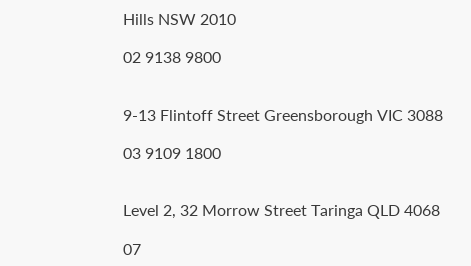Hills NSW 2010

02 9138 9800


9-13 Flintoff Street Greensborough VIC 3088

03 9109 1800


Level 2, 32 Morrow Street Taringa QLD 4068

07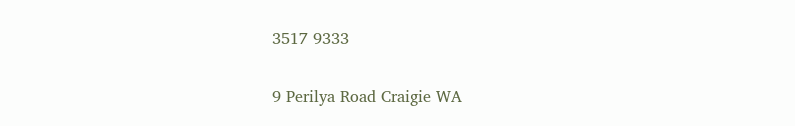3517 9333


9 Perilya Road Craigie WA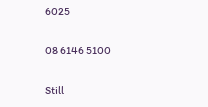6025

08 6146 5100

Still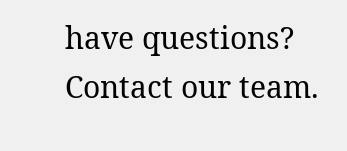have questions? Contact our team.